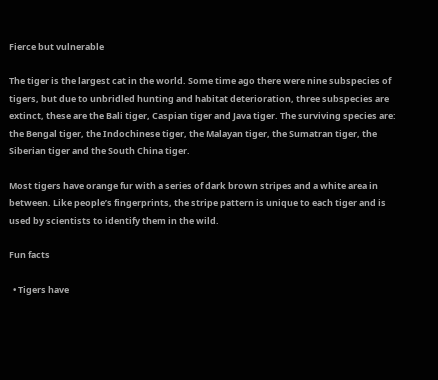Fierce but vulnerable

The tiger is the largest cat in the world. Some time ago there were nine subspecies of tigers, but due to unbridled hunting and habitat deterioration, three subspecies are extinct, these are the Bali tiger, Caspian tiger and Java tiger. The surviving species are: the Bengal tiger, the Indochinese tiger, the Malayan tiger, the Sumatran tiger, the Siberian tiger and the South China tiger.

Most tigers have orange fur with a series of dark brown stripes and a white area in between. Like people’s fingerprints, the stripe pattern is unique to each tiger and is used by scientists to identify them in the wild.

Fun facts

  • Tigers have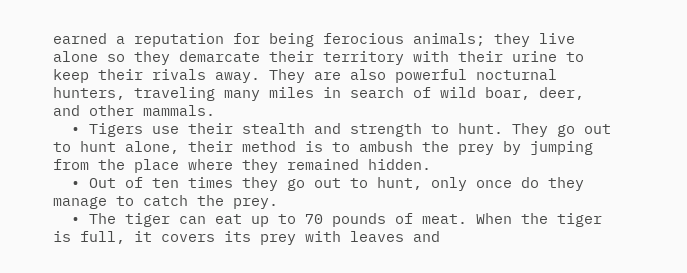earned a reputation for being ferocious animals; they live alone so they demarcate their territory with their urine to keep their rivals away. They are also powerful nocturnal hunters, traveling many miles in search of wild boar, deer, and other mammals.
  • Tigers use their stealth and strength to hunt. They go out to hunt alone, their method is to ambush the prey by jumping from the place where they remained hidden.
  • Out of ten times they go out to hunt, only once do they manage to catch the prey.
  • The tiger can eat up to 70 pounds of meat. When the tiger is full, it covers its prey with leaves and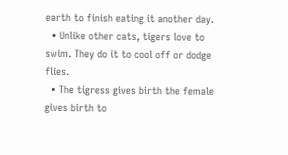earth to finish eating it another day.
  • Unlike other cats, tigers love to swim. They do it to cool off or dodge flies.
  • The tigress gives birth the female gives birth to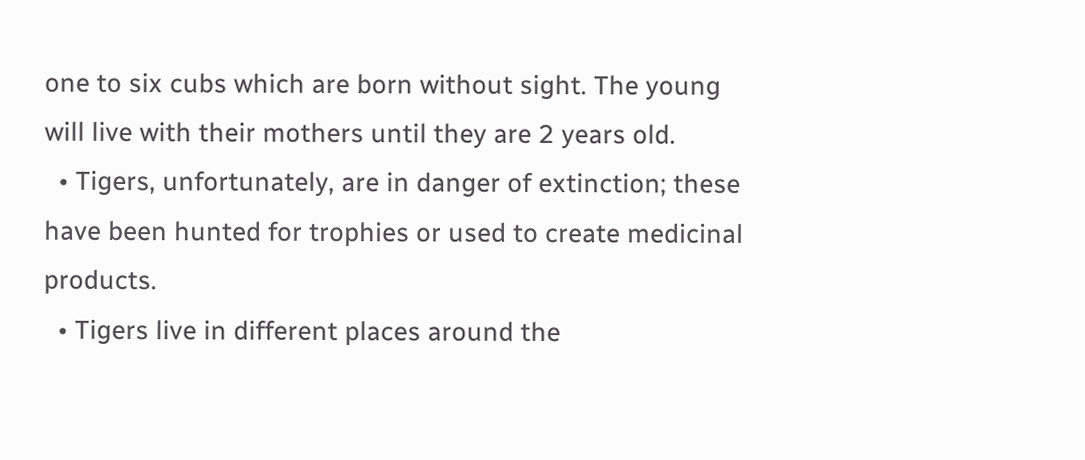one to six cubs which are born without sight. The young will live with their mothers until they are 2 years old.
  • Tigers, unfortunately, are in danger of extinction; these have been hunted for trophies or used to create medicinal products.
  • Tigers live in different places around the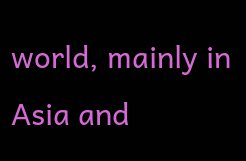world, mainly in Asia and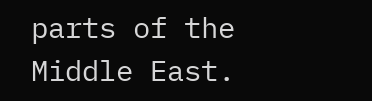parts of the Middle East.